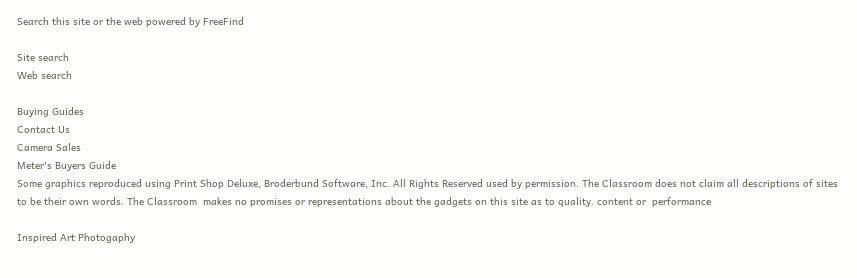Search this site or the web powered by FreeFind

Site search
Web search

Buying Guides
Contact Us
Camera Sales
Meter's Buyers Guide
Some graphics reproduced using Print Shop Deluxe, Broderbund Software, Inc. All Rights Reserved used by permission. The Classroom does not claim all descriptions of sites to be their own words. The Classroom  makes no promises or representations about the gadgets on this site as to quality. content or  performance

Inspired Art Photogaphy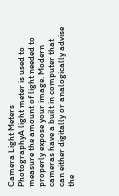Camera Light Meters
PhotographyA light meter is used to measure the amount of light needed to properly expose your image. Modern cameras have a built in computer that can either digitally or analogically advise the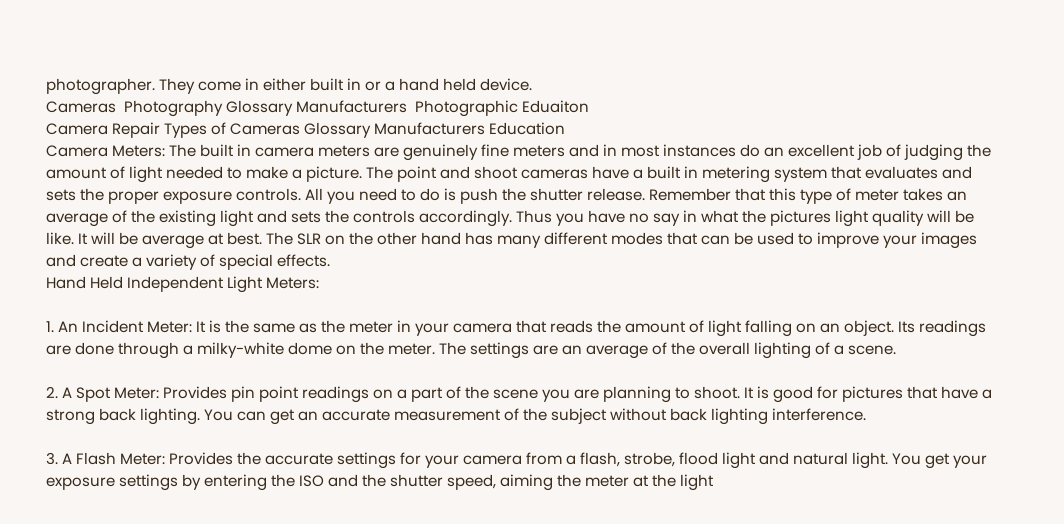photographer. They come in either built in or a hand held device.
Cameras  Photography Glossary Manufacturers  Photographic Eduaiton
Camera Repair Types of Cameras Glossary Manufacturers Education
Camera Meters: The built in camera meters are genuinely fine meters and in most instances do an excellent job of judging the amount of light needed to make a picture. The point and shoot cameras have a built in metering system that evaluates and sets the proper exposure controls. All you need to do is push the shutter release. Remember that this type of meter takes an average of the existing light and sets the controls accordingly. Thus you have no say in what the pictures light quality will be like. It will be average at best. The SLR on the other hand has many different modes that can be used to improve your images and create a variety of special effects.
Hand Held Independent Light Meters:

1. An Incident Meter: It is the same as the meter in your camera that reads the amount of light falling on an object. Its readings are done through a milky-white dome on the meter. The settings are an average of the overall lighting of a scene.

2. A Spot Meter: Provides pin point readings on a part of the scene you are planning to shoot. It is good for pictures that have a strong back lighting. You can get an accurate measurement of the subject without back lighting interference.

3. A Flash Meter: Provides the accurate settings for your camera from a flash, strobe, flood light and natural light. You get your exposure settings by entering the ISO and the shutter speed, aiming the meter at the light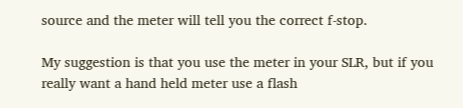source and the meter will tell you the correct f-stop.

My suggestion is that you use the meter in your SLR, but if you really want a hand held meter use a flash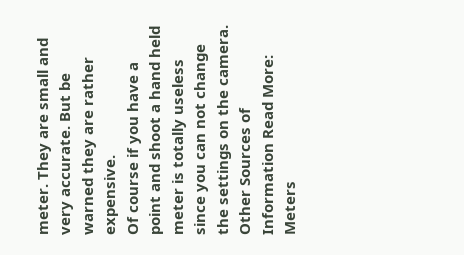meter. They are small and very accurate. But be warned they are rather expensive.
Of course if you have a point and shoot a hand held meter is totally useless since you can not change the settings on the camera.
Other Sources of Information Read More: Meters